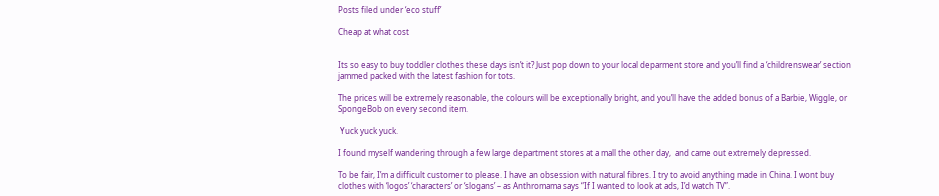Posts filed under ‘eco stuff’

Cheap at what cost


Its so easy to buy toddler clothes these days isn’t it? Just pop down to your local deparment store and you’ll find a ‘childrenswear’ section jammed packed with the latest fashion for tots.

The prices will be extremely reasonable, the colours will be exceptionally bright, and you’ll have the added bonus of a Barbie, Wiggle, or SpongeBob on every second item.

 Yuck yuck yuck.

I found myself wandering through a few large department stores at a mall the other day,  and came out extremely depressed.

To be fair, I’m a difficult customer to please. I have an obsession with natural fibres. I try to avoid anything made in China. I wont buy clothes with ‘logos’ ‘characters’ or ‘slogans’ – as Anthromama says “If I wanted to look at ads, I’d watch TV”.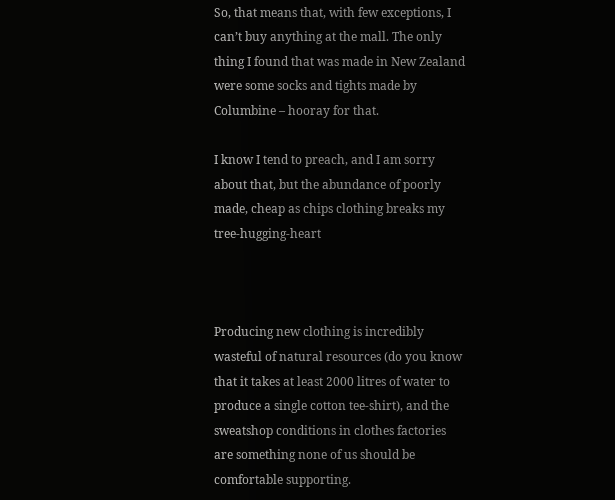So, that means that, with few exceptions, I can’t buy anything at the mall. The only thing I found that was made in New Zealand were some socks and tights made by Columbine – hooray for that.

I know I tend to preach, and I am sorry about that, but the abundance of poorly made, cheap as chips clothing breaks my tree-hugging-heart



Producing new clothing is incredibly wasteful of natural resources (do you know that it takes at least 2000 litres of water to produce a single cotton tee-shirt), and the sweatshop conditions in clothes factories are something none of us should be comfortable supporting.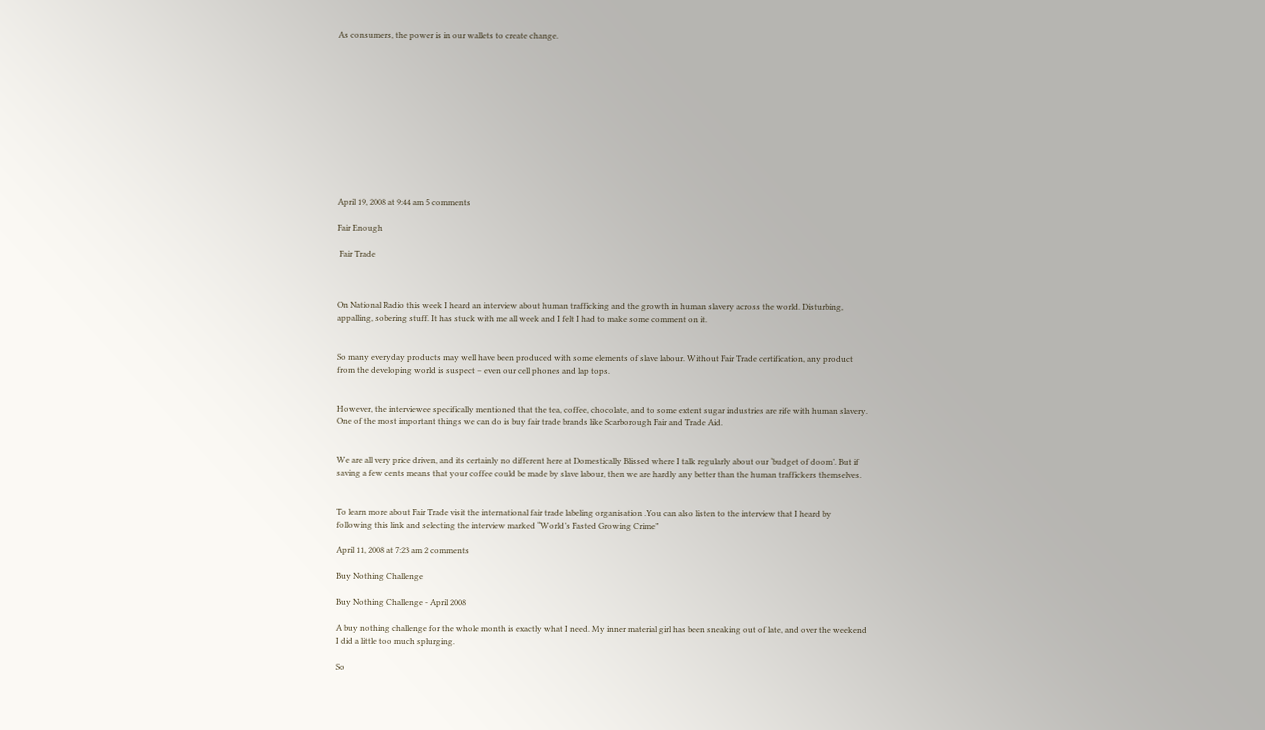As consumers, the power is in our wallets to create change.












April 19, 2008 at 9:44 am 5 comments

Fair Enough

 Fair Trade



On National Radio this week I heard an interview about human trafficking and the growth in human slavery across the world. Disturbing, appalling, sobering stuff. It has stuck with me all week and I felt I had to make some comment on it.


So many everyday products may well have been produced with some elements of slave labour. Without Fair Trade certification, any product from the developing world is suspect – even our cell phones and lap tops.


However, the interviewee specifically mentioned that the tea, coffee, chocolate, and to some extent sugar industries are rife with human slavery. One of the most important things we can do is buy fair trade brands like Scarborough Fair and Trade Aid.


We are all very price driven, and its certainly no different here at Domestically Blissed where I talk regularly about our ‘budget of doom’. But if saving a few cents means that your coffee could be made by slave labour, then we are hardly any better than the human traffickers themselves.


To learn more about Fair Trade visit the international fair trade labeling organisation .You can also listen to the interview that I heard by following this link and selecting the interview marked “World’s Fasted Growing Crime”

April 11, 2008 at 7:23 am 2 comments

Buy Nothing Challenge

Buy Nothing Challenge - April 2008

A buy nothing challenge for the whole month is exactly what I need. My inner material girl has been sneaking out of late, and over the weekend I did a little too much splurging.

So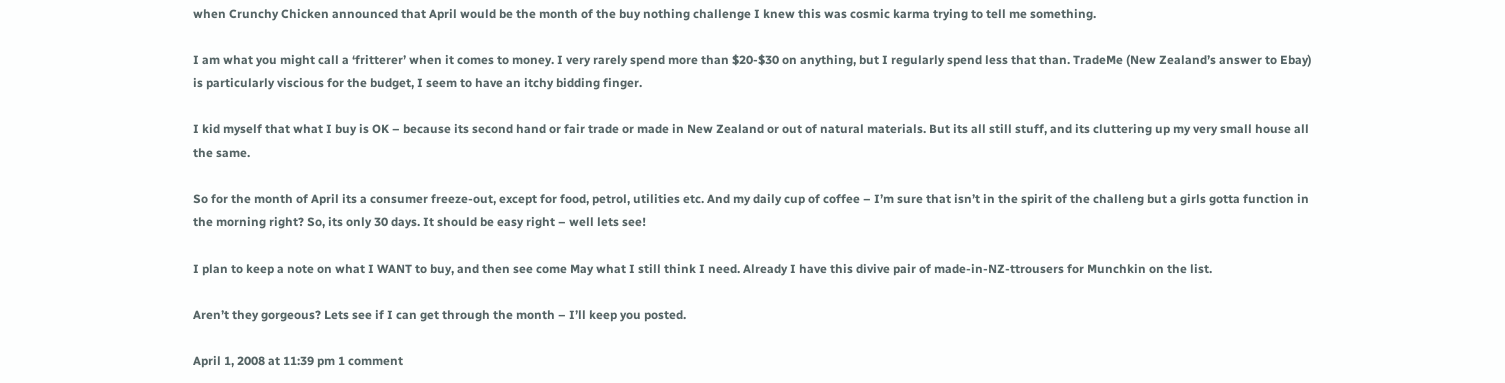when Crunchy Chicken announced that April would be the month of the buy nothing challenge I knew this was cosmic karma trying to tell me something.

I am what you might call a ‘fritterer’ when it comes to money. I very rarely spend more than $20-$30 on anything, but I regularly spend less that than. TradeMe (New Zealand’s answer to Ebay) is particularly viscious for the budget, I seem to have an itchy bidding finger.

I kid myself that what I buy is OK – because its second hand or fair trade or made in New Zealand or out of natural materials. But its all still stuff, and its cluttering up my very small house all the same.

So for the month of April its a consumer freeze-out, except for food, petrol, utilities etc. And my daily cup of coffee – I’m sure that isn’t in the spirit of the challeng but a girls gotta function in the morning right? So, its only 30 days. It should be easy right – well lets see!

I plan to keep a note on what I WANT to buy, and then see come May what I still think I need. Already I have this divive pair of made-in-NZ-ttrousers for Munchkin on the list.

Aren’t they gorgeous? Lets see if I can get through the month – I’ll keep you posted.

April 1, 2008 at 11:39 pm 1 comment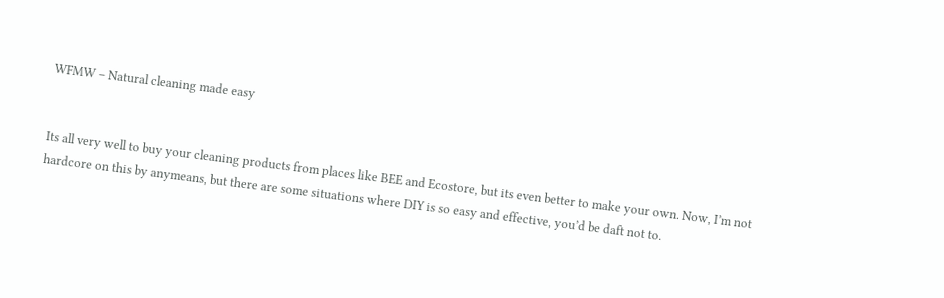WFMW – Natural cleaning made easy


Its all very well to buy your cleaning products from places like BEE and Ecostore, but its even better to make your own. Now, I’m not hardcore on this by anymeans, but there are some situations where DIY is so easy and effective, you’d be daft not to.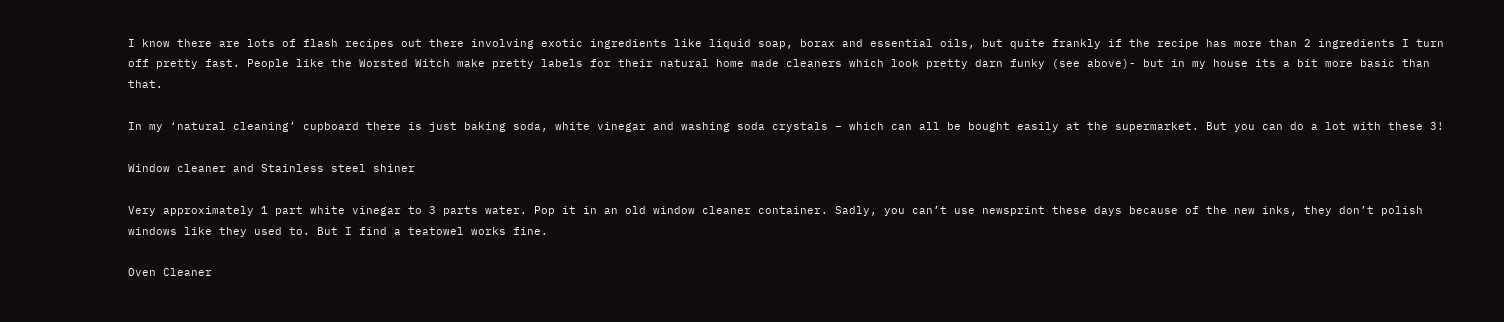I know there are lots of flash recipes out there involving exotic ingredients like liquid soap, borax and essential oils, but quite frankly if the recipe has more than 2 ingredients I turn off pretty fast. People like the Worsted Witch make pretty labels for their natural home made cleaners which look pretty darn funky (see above)- but in my house its a bit more basic than that.

In my ‘natural cleaning’ cupboard there is just baking soda, white vinegar and washing soda crystals – which can all be bought easily at the supermarket. But you can do a lot with these 3!

Window cleaner and Stainless steel shiner

Very approximately 1 part white vinegar to 3 parts water. Pop it in an old window cleaner container. Sadly, you can’t use newsprint these days because of the new inks, they don’t polish windows like they used to. But I find a teatowel works fine.

Oven Cleaner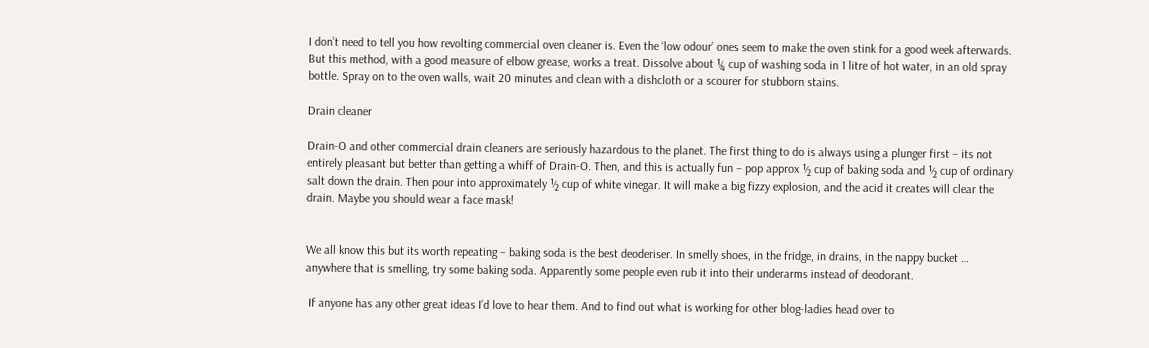I don’t need to tell you how revolting commercial oven cleaner is. Even the ‘low odour’ ones seem to make the oven stink for a good week afterwards. But this method, with a good measure of elbow grease, works a treat. Dissolve about ¼ cup of washing soda in 1 litre of hot water, in an old spray bottle. Spray on to the oven walls, wait 20 minutes and clean with a dishcloth or a scourer for stubborn stains.

Drain cleaner

Drain-O and other commercial drain cleaners are seriously hazardous to the planet. The first thing to do is always using a plunger first – its not entirely pleasant but better than getting a whiff of Drain-O. Then, and this is actually fun – pop approx ½ cup of baking soda and ½ cup of ordinary salt down the drain. Then pour into approximately ½ cup of white vinegar. It will make a big fizzy explosion, and the acid it creates will clear the drain. Maybe you should wear a face mask!


We all know this but its worth repeating – baking soda is the best deoderiser. In smelly shoes, in the fridge, in drains, in the nappy bucket … anywhere that is smelling, try some baking soda. Apparently some people even rub it into their underarms instead of deodorant.

 If anyone has any other great ideas I’d love to hear them. And to find out what is working for other blog-ladies head over to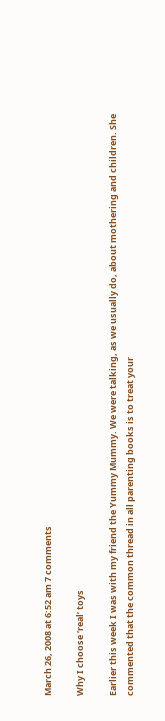March 26, 2008 at 6:52 am 7 comments

Why I choose ‘real’ toys

Earlier this week I was with my friend the Yummy Mummy. We were talking, as we usually do, about mothering and children. She commented that the common thread in all parenting books is to treat your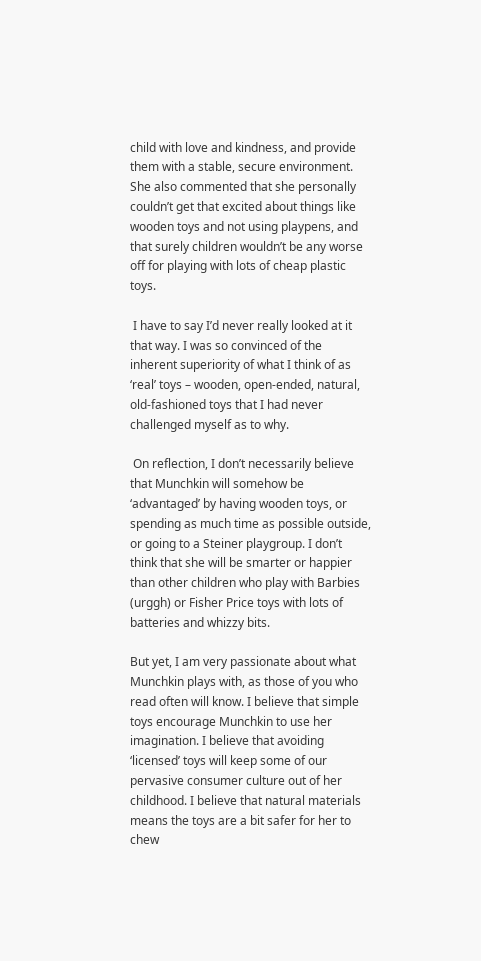child with love and kindness, and provide them with a stable, secure environment. She also commented that she personally couldn’t get that excited about things like wooden toys and not using playpens, and that surely children wouldn’t be any worse off for playing with lots of cheap plastic toys.

 I have to say I’d never really looked at it that way. I was so convinced of the inherent superiority of what I think of as ‘real’ toys – wooden, open-ended, natural, old-fashioned toys that I had never challenged myself as to why.

 On reflection, I don’t necessarily believe that Munchkin will somehow be ‘advantaged’ by having wooden toys, or spending as much time as possible outside, or going to a Steiner playgroup. I don’t think that she will be smarter or happier than other children who play with Barbies (urggh) or Fisher Price toys with lots of batteries and whizzy bits.

But yet, I am very passionate about what Munchkin plays with, as those of you who read often will know. I believe that simple toys encourage Munchkin to use her imagination. I believe that avoiding ‘licensed’ toys will keep some of our pervasive consumer culture out of her childhood. I believe that natural materials means the toys are a bit safer for her to chew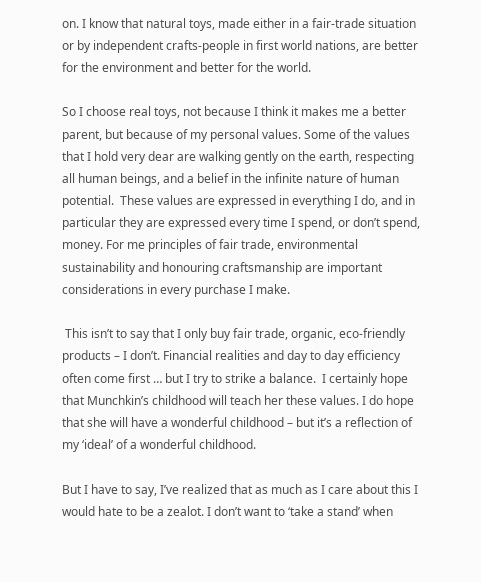on. I know that natural toys, made either in a fair-trade situation or by independent crafts-people in first world nations, are better for the environment and better for the world.

So I choose real toys, not because I think it makes me a better parent, but because of my personal values. Some of the values that I hold very dear are walking gently on the earth, respecting all human beings, and a belief in the infinite nature of human potential.  These values are expressed in everything I do, and in particular they are expressed every time I spend, or don’t spend, money. For me principles of fair trade, environmental sustainability and honouring craftsmanship are important considerations in every purchase I make.

 This isn’t to say that I only buy fair trade, organic, eco-friendly products – I don’t. Financial realities and day to day efficiency often come first … but I try to strike a balance.  I certainly hope that Munchkin’s childhood will teach her these values. I do hope that she will have a wonderful childhood – but it’s a reflection of my ‘ideal’ of a wonderful childhood.

But I have to say, I’ve realized that as much as I care about this I would hate to be a zealot. I don’t want to ‘take a stand’ when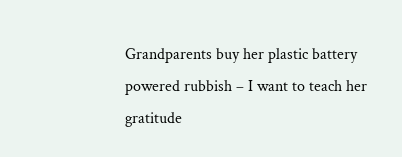Grandparents buy her plastic battery powered rubbish – I want to teach her gratitude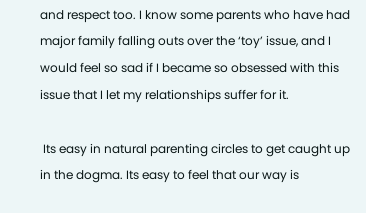and respect too. I know some parents who have had major family falling outs over the ‘toy’ issue, and I would feel so sad if I became so obsessed with this issue that I let my relationships suffer for it.

 Its easy in natural parenting circles to get caught up in the dogma. Its easy to feel that our way is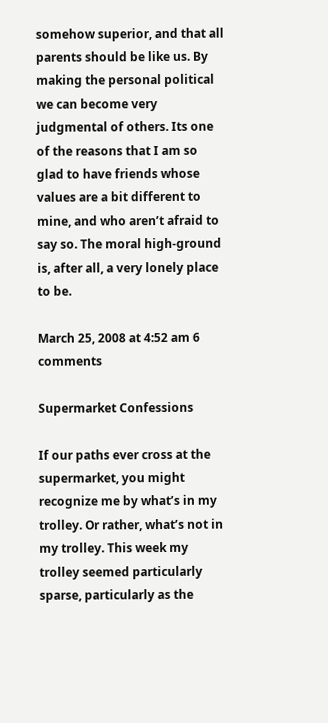somehow superior, and that all parents should be like us. By making the personal political we can become very judgmental of others. Its one of the reasons that I am so glad to have friends whose values are a bit different to mine, and who aren’t afraid to say so. The moral high-ground is, after all, a very lonely place to be.

March 25, 2008 at 4:52 am 6 comments

Supermarket Confessions

If our paths ever cross at the supermarket, you might recognize me by what’s in my trolley. Or rather, what’s not in my trolley. This week my trolley seemed particularly sparse, particularly as the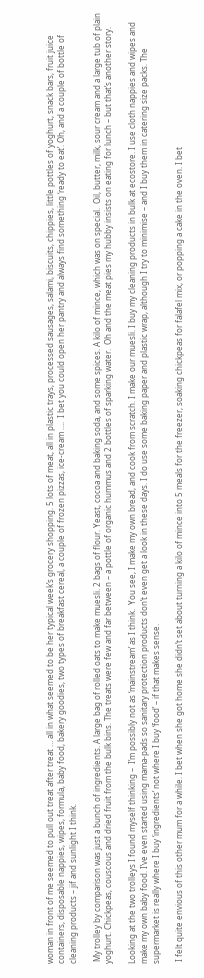woman in front of me seemed to pull out treat after treat … all in what seemed to be her typical week’s grocery shopping. 5 lots of meat, all in plastic trays, processed sausages, salami, biscuits, chippies, little pottles of yoghurt, snack bars, fruit juice containers, disposable nappies, wipes, formula, baby food, bakery goodies, two types of breakfast cereal, a couple of frozen pizzas, ice-cream ….  I bet you could open her pantry and always find something ‘ready to eat’. Oh, and a couple of bottle of cleaning products – jif and sunlight I think.

 My trolley by comparison was just a bunch of ingredients. A large bag of rolled oats to make muesli. 2 bags of flour. Yeast, cocoa and baking soda, and some spices. A kilo of mince, which was on special.  Oil, butter, milk, sour cream and a large tub of plain yoghurt. Chickpeas, couscous and dried fruit from the bulk bins. The treats were few and far between – a pottle of organic hummus and 2 bottles of sparking water.  Oh and the meat pies my hubby insists on eating for lunch – but that’s another story.

Looking at the two trolleys I found myself thinking –  I’m possibly not as ‘mainstream’ as I think.  You see, I make my own bread, and cook from scratch. I make our muesli. I buy my cleaning products in bulk at ecostore. I use cloth nappies and wipes and make my own baby food. I’ve even started using mama-pads so sanitary protection products don’t even get a look in these days. I do use some baking paper and plastic wrap, although I try to minimise – and I buy them in catering size packs. The supermarket is really where I buy ‘ingredients’ not where I buy ‘food’ – if that makes sense.

 I felt quite envious of this other mum for a while. I bet when she got home she didn’t set about turning a kilo of mince into 5 meals for the freezer, soaking chickpeas for falafel mix, or popping a cake in the oven. I bet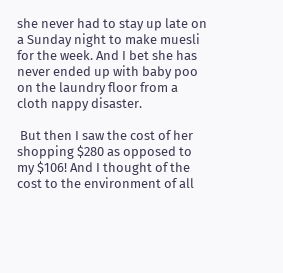she never had to stay up late on a Sunday night to make muesli for the week. And I bet she has never ended up with baby poo on the laundry floor from a cloth nappy disaster.

 But then I saw the cost of her shopping $280 as opposed to my $106! And I thought of the cost to the environment of all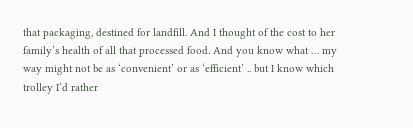that packaging, destined for landfill. And I thought of the cost to her family’s health of all that processed food. And you know what … my way might not be as ‘convenient’ or as ‘efficient’ .. but I know which trolley I’d rather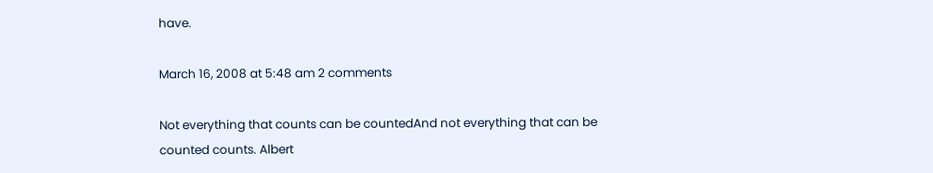have.

March 16, 2008 at 5:48 am 2 comments

Not everything that counts can be countedAnd not everything that can be counted counts. Albert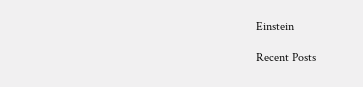Einstein

Recent Posts